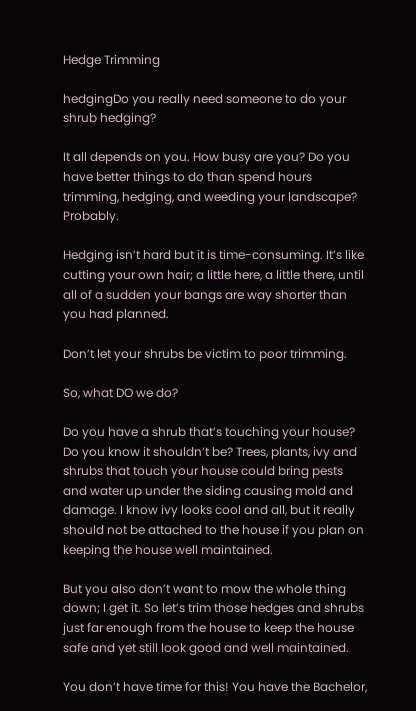Hedge Trimming

hedgingDo you really need someone to do your shrub hedging?

It all depends on you. How busy are you? Do you have better things to do than spend hours trimming, hedging, and weeding your landscape? Probably.

Hedging isn’t hard but it is time-consuming. It’s like cutting your own hair; a little here, a little there, until all of a sudden your bangs are way shorter than you had planned.

Don’t let your shrubs be victim to poor trimming.

So, what DO we do?

Do you have a shrub that’s touching your house? Do you know it shouldn’t be? Trees, plants, ivy and shrubs that touch your house could bring pests and water up under the siding causing mold and damage. I know ivy looks cool and all, but it really should not be attached to the house if you plan on keeping the house well maintained.

But you also don’t want to mow the whole thing down; I get it. So let’s trim those hedges and shrubs just far enough from the house to keep the house safe and yet still look good and well maintained.

You don’t have time for this! You have the Bachelor,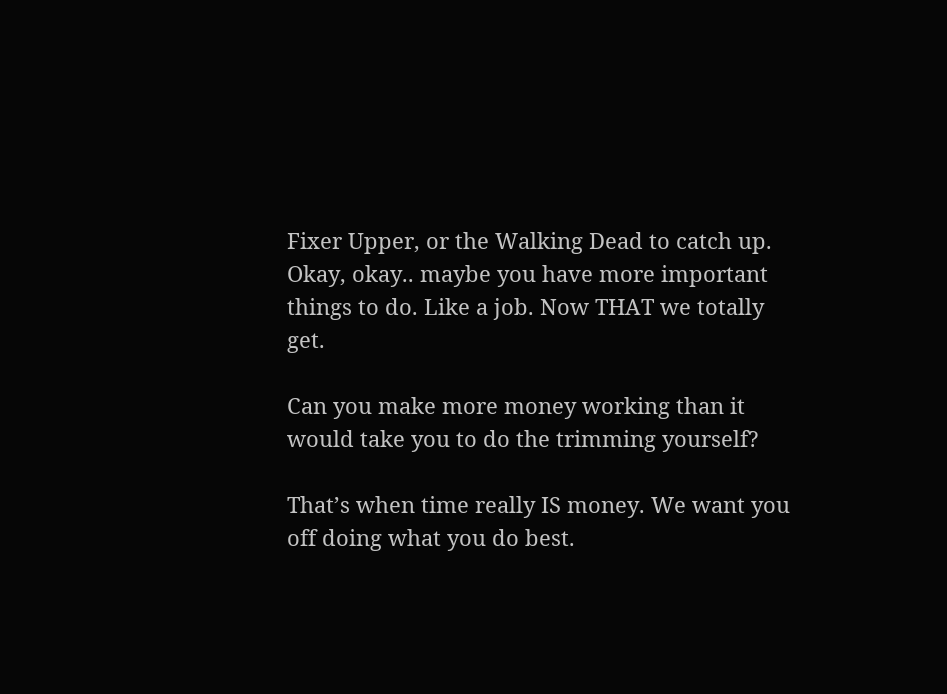Fixer Upper, or the Walking Dead to catch up. Okay, okay.. maybe you have more important things to do. Like a job. Now THAT we totally get.

Can you make more money working than it would take you to do the trimming yourself?

That’s when time really IS money. We want you off doing what you do best.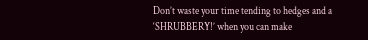Don’t waste your time tending to hedges and a ‘SHRUBBERY!’ when you can make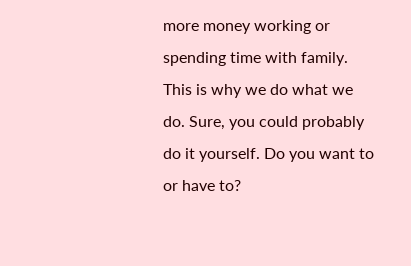more money working or spending time with family. This is why we do what we do. Sure, you could probably do it yourself. Do you want to or have to?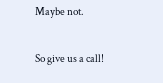Maybe not.

So give us a call!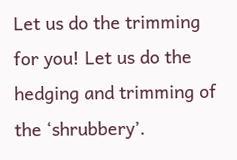Let us do the trimming for you! Let us do the hedging and trimming of the ‘shrubbery’.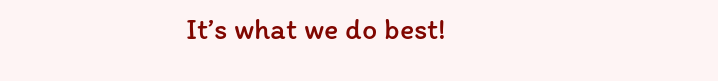It’s what we do best!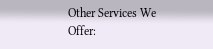Other Services We Offer: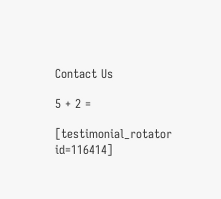Contact Us

5 + 2 =

[testimonial_rotator id=116414]